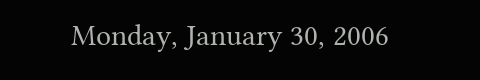Monday, January 30, 2006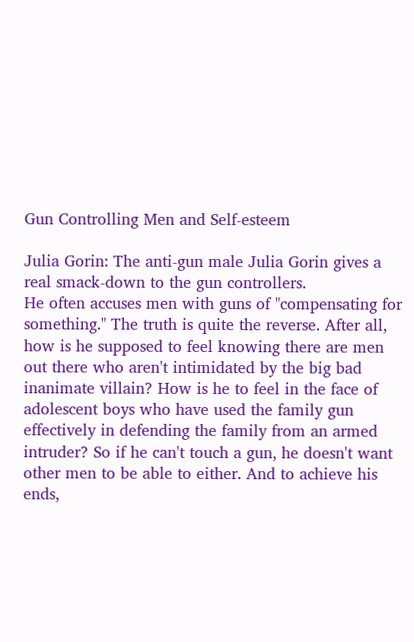Gun Controlling Men and Self-esteem

Julia Gorin: The anti-gun male Julia Gorin gives a real smack-down to the gun controllers.
He often accuses men with guns of "compensating for something." The truth is quite the reverse. After all, how is he supposed to feel knowing there are men out there who aren't intimidated by the big bad inanimate villain? How is he to feel in the face of adolescent boys who have used the family gun effectively in defending the family from an armed intruder? So if he can't touch a gun, he doesn't want other men to be able to either. And to achieve his ends,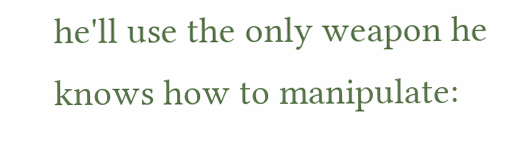he'll use the only weapon he knows how to manipulate: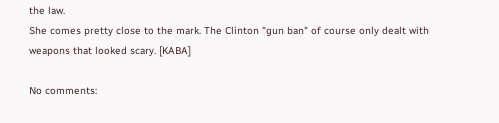the law.
She comes pretty close to the mark. The Clinton "gun ban" of course only dealt with weapons that looked scary. [KABA]

No comments: